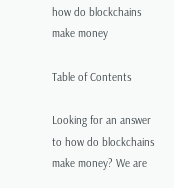how do blockchains make money

Table of Contents

Looking for an answer to how do blockchains make money? We are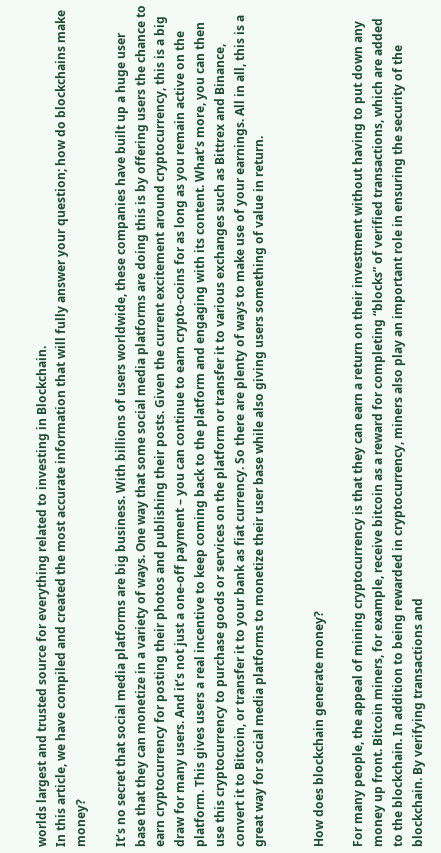worlds largest and trusted source for everything related to investing in Blockchain.
In this article, we have compiled and created the most accurate information that will fully answer your question; how do blockchains make money?

It’s no secret that social media platforms are big business. With billions of users worldwide, these companies have built up a huge user base that they can monetize in a variety of ways. One way that some social media platforms are doing this is by offering users the chance to earn cryptocurrency for posting their photos and publishing their posts. Given the current excitement around cryptocurrency, this is a big draw for many users. And it’s not just a one-off payment – you can continue to earn crypto-coins for as long as you remain active on the platform. This gives users a real incentive to keep coming back to the platform and engaging with its content. What’s more, you can then use this cryptocurrency to purchase goods or services on the platform or transfer it to various exchanges such as Bittrex and Binance, convert it to Bitcoin, or transfer it to your bank as fiat currency. So there are plenty of ways to make use of your earnings. All in all, this is a great way for social media platforms to monetize their user base while also giving users something of value in return.


How does blockchain generate money?

For many people, the appeal of mining cryptocurrency is that they can earn a return on their investment without having to put down any money up front. Bitcoin miners, for example, receive bitcoin as a reward for completing “blocks” of verified transactions, which are added to the blockchain. In addition to being rewarded in cryptocurrency, miners also play an important role in ensuring the security of the blockchain. By verifying transactions and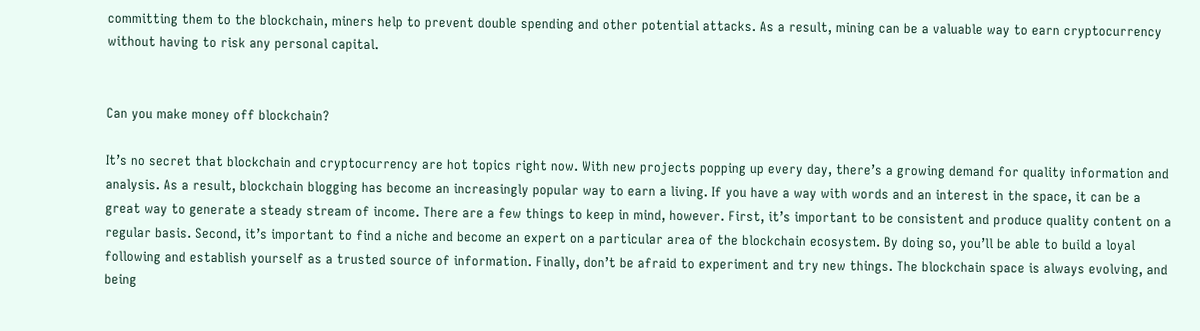committing them to the blockchain, miners help to prevent double spending and other potential attacks. As a result, mining can be a valuable way to earn cryptocurrency without having to risk any personal capital.


Can you make money off blockchain?

It’s no secret that blockchain and cryptocurrency are hot topics right now. With new projects popping up every day, there’s a growing demand for quality information and analysis. As a result, blockchain blogging has become an increasingly popular way to earn a living. If you have a way with words and an interest in the space, it can be a great way to generate a steady stream of income. There are a few things to keep in mind, however. First, it’s important to be consistent and produce quality content on a regular basis. Second, it’s important to find a niche and become an expert on a particular area of the blockchain ecosystem. By doing so, you’ll be able to build a loyal following and establish yourself as a trusted source of information. Finally, don’t be afraid to experiment and try new things. The blockchain space is always evolving, and being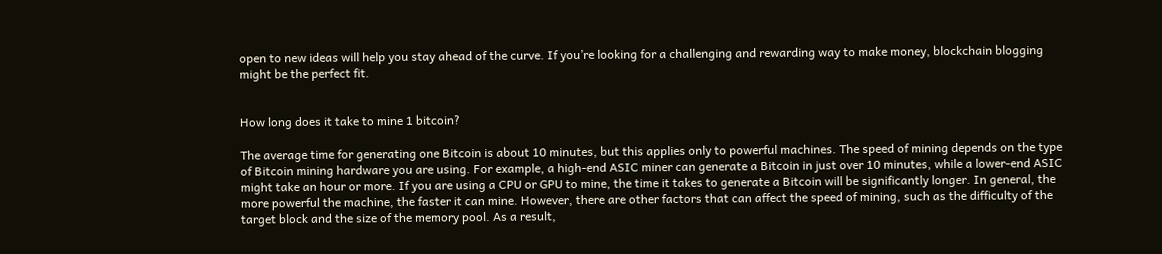open to new ideas will help you stay ahead of the curve. If you’re looking for a challenging and rewarding way to make money, blockchain blogging might be the perfect fit.


How long does it take to mine 1 bitcoin?

The average time for generating one Bitcoin is about 10 minutes, but this applies only to powerful machines. The speed of mining depends on the type of Bitcoin mining hardware you are using. For example, a high-end ASIC miner can generate a Bitcoin in just over 10 minutes, while a lower-end ASIC might take an hour or more. If you are using a CPU or GPU to mine, the time it takes to generate a Bitcoin will be significantly longer. In general, the more powerful the machine, the faster it can mine. However, there are other factors that can affect the speed of mining, such as the difficulty of the target block and the size of the memory pool. As a result,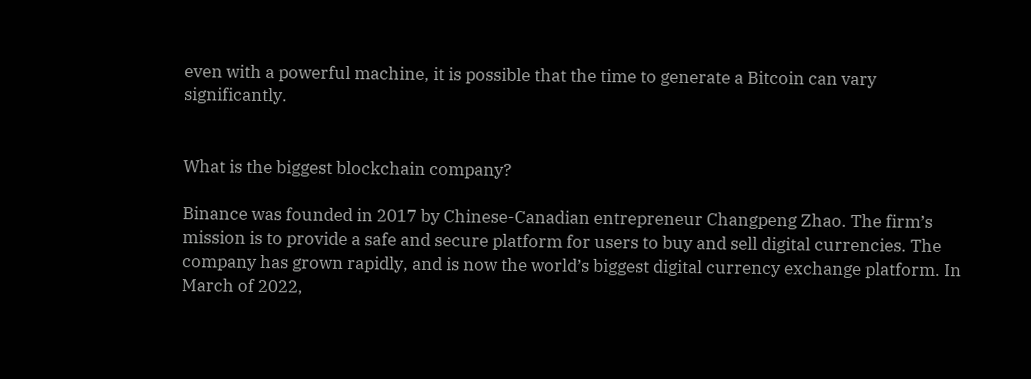even with a powerful machine, it is possible that the time to generate a Bitcoin can vary significantly.


What is the biggest blockchain company?

Binance was founded in 2017 by Chinese-Canadian entrepreneur Changpeng Zhao. The firm’s mission is to provide a safe and secure platform for users to buy and sell digital currencies. The company has grown rapidly, and is now the world’s biggest digital currency exchange platform. In March of 2022,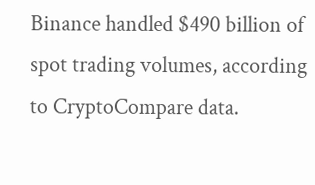Binance handled $490 billion of spot trading volumes, according to CryptoCompare data.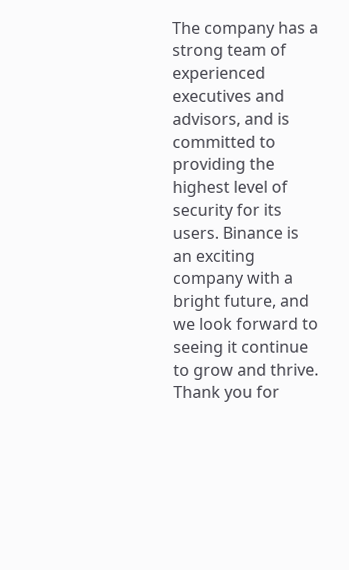The company has a strong team of experienced executives and advisors, and is committed to providing the highest level of security for its users. Binance is an exciting company with a bright future, and we look forward to seeing it continue to grow and thrive. Thank you for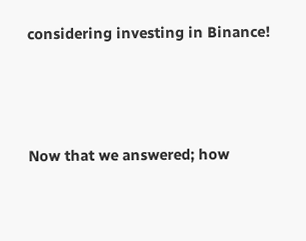considering investing in Binance!




Now that we answered; how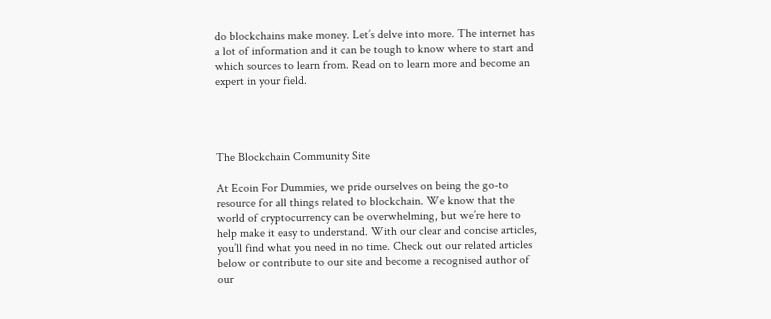do blockchains make money. Let’s delve into more. The internet has a lot of information and it can be tough to know where to start and which sources to learn from. Read on to learn more and become an expert in your field.




The Blockchain Community Site

At Ecoin For Dummies, we pride ourselves on being the go-to resource for all things related to blockchain. We know that the world of cryptocurrency can be overwhelming, but we’re here to help make it easy to understand. With our clear and concise articles, you’ll find what you need in no time. Check out our related articles below or contribute to our site and become a recognised author of our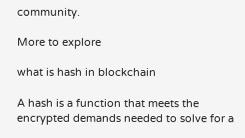community.

More to explore

what is hash in blockchain

A hash is a function that meets the encrypted demands needed to solve for a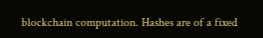blockchain computation. Hashes are of a fixed